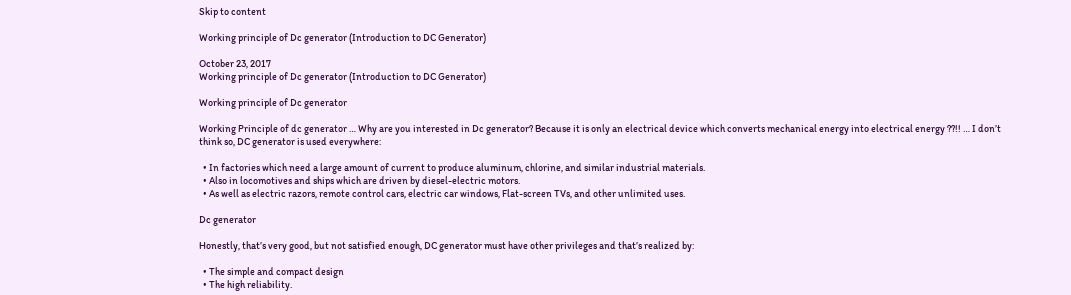Skip to content

Working principle of Dc generator (Introduction to DC Generator)

October 23, 2017
Working principle of Dc generator (Introduction to DC Generator)

Working principle of Dc generator

Working Principle of dc generator … Why are you interested in Dc generator? Because it is only an electrical device which converts mechanical energy into electrical energy ??!! … I don’t think so, DC generator is used everywhere:

  • In factories which need a large amount of current to produce aluminum, chlorine, and similar industrial materials.
  • Also in locomotives and ships which are driven by diesel-electric motors.
  • As well as electric razors, remote control cars, electric car windows, Flat-screen TVs, and other unlimited uses.

Dc generator

Honestly, that’s very good, but not satisfied enough, DC generator must have other privileges and that’s realized by:

  • The simple and compact design
  • The high reliability.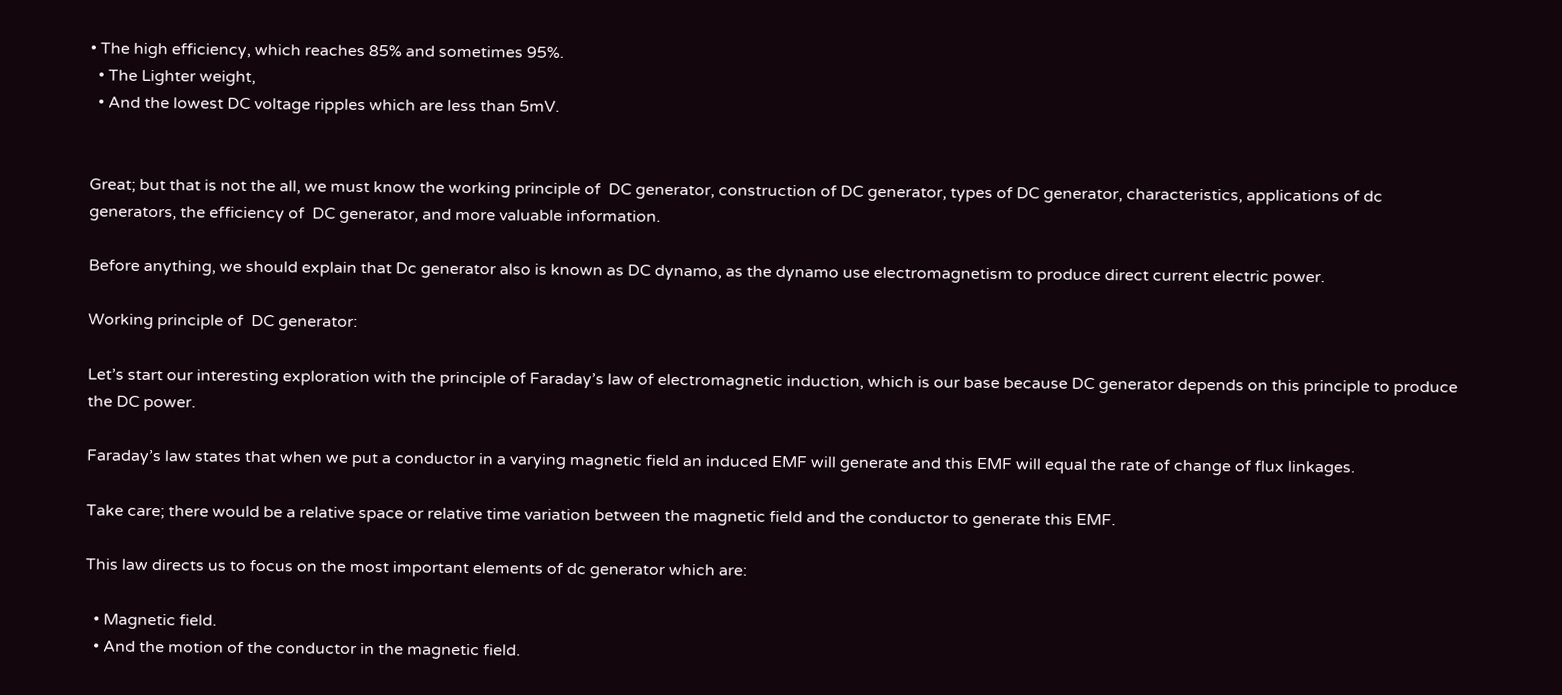• The high efficiency, which reaches 85% and sometimes 95%.
  • The Lighter weight,
  • And the lowest DC voltage ripples which are less than 5mV.


Great; but that is not the all, we must know the working principle of  DC generator, construction of DC generator, types of DC generator, characteristics, applications of dc generators, the efficiency of  DC generator, and more valuable information.

Before anything, we should explain that Dc generator also is known as DC dynamo, as the dynamo use electromagnetism to produce direct current electric power.

Working principle of  DC generator:

Let’s start our interesting exploration with the principle of Faraday’s law of electromagnetic induction, which is our base because DC generator depends on this principle to produce the DC power.

Faraday’s law states that when we put a conductor in a varying magnetic field an induced EMF will generate and this EMF will equal the rate of change of flux linkages.

Take care; there would be a relative space or relative time variation between the magnetic field and the conductor to generate this EMF.

This law directs us to focus on the most important elements of dc generator which are:

  • Magnetic field.
  • And the motion of the conductor in the magnetic field.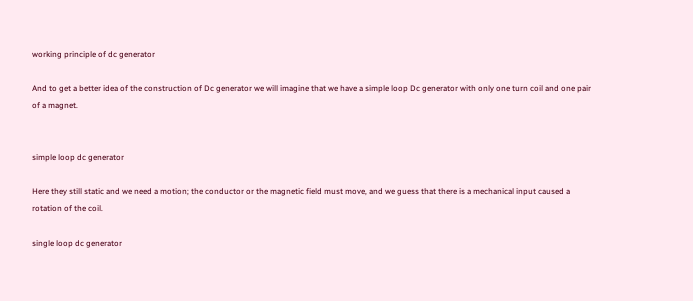working principle of dc generator

And to get a better idea of the construction of Dc generator we will imagine that we have a simple loop Dc generator with only one turn coil and one pair of a magnet.


simple loop dc generator

Here they still static and we need a motion; the conductor or the magnetic field must move, and we guess that there is a mechanical input caused a rotation of the coil.

single loop dc generator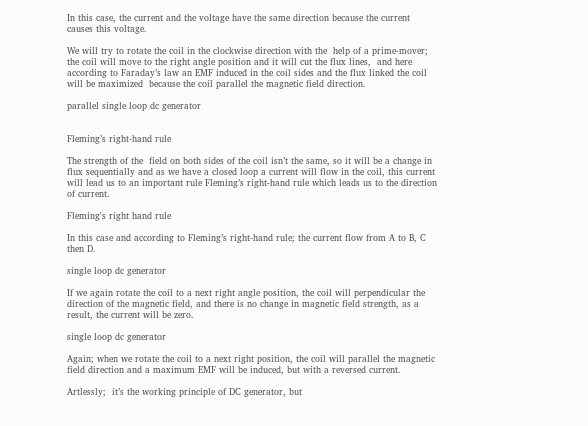In this case, the current and the voltage have the same direction because the current causes this voltage.

We will try to rotate the coil in the clockwise direction with the  help of a prime-mover; the coil will move to the right angle position and it will cut the flux lines,  and here according to Faraday’s law an EMF induced in the coil sides and the flux linked the coil will be maximized  because the coil parallel the magnetic field direction.

parallel single loop dc generator


Fleming’s right-hand rule

The strength of the  field on both sides of the coil isn’t the same, so it will be a change in flux sequentially and as we have a closed loop a current will flow in the coil, this current will lead us to an important rule Fleming’s right-hand rule which leads us to the direction of current.

Fleming's right hand rule

In this case and according to Fleming’s right-hand rule; the current flow from A to B, C then D.

single loop dc generator

If we again rotate the coil to a next right angle position, the coil will perpendicular the direction of the magnetic field, and there is no change in magnetic field strength, as a result, the current will be zero.

single loop dc generator

Again; when we rotate the coil to a next right position, the coil will parallel the magnetic field direction and a maximum EMF will be induced, but with a reversed current.

Artlessly;  it’s the working principle of DC generator, but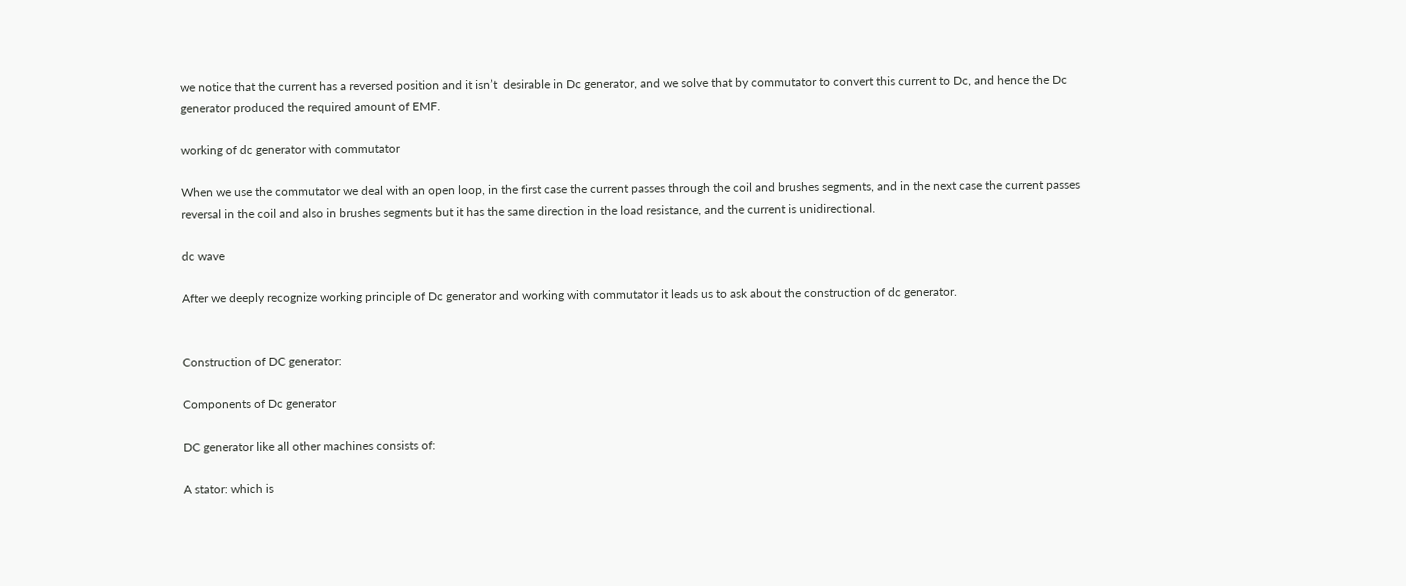we notice that the current has a reversed position and it isn’t  desirable in Dc generator, and we solve that by commutator to convert this current to Dc, and hence the Dc generator produced the required amount of EMF.

working of dc generator with commutator

When we use the commutator we deal with an open loop, in the first case the current passes through the coil and brushes segments, and in the next case the current passes reversal in the coil and also in brushes segments but it has the same direction in the load resistance, and the current is unidirectional.

dc wave

After we deeply recognize working principle of Dc generator and working with commutator it leads us to ask about the construction of dc generator.


Construction of DC generator:

Components of Dc generator

DC generator like all other machines consists of:

A stator: which is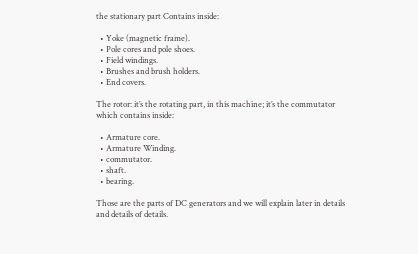the stationary part Contains inside:

  • Yoke (magnetic frame).
  • Pole cores and pole shoes.
  • Field windings.
  • Brushes and brush holders.
  • End covers.

The rotor: it’s the rotating part, in this machine; it’s the commutator which contains inside:

  • Armature core.
  • Armature Winding.
  • commutator.
  • shaft.
  • bearing.

Those are the parts of DC generators and we will explain later in details and details of details.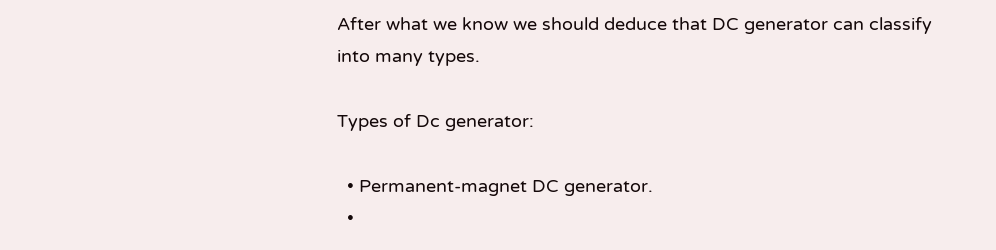After what we know we should deduce that DC generator can classify into many types.

Types of Dc generator:

  • Permanent-magnet DC generator.
  •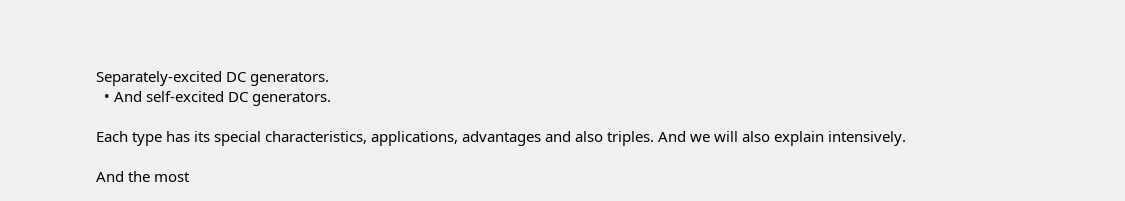Separately-excited DC generators.
  • And self-excited DC generators.

Each type has its special characteristics, applications, advantages and also triples. And we will also explain intensively.

And the most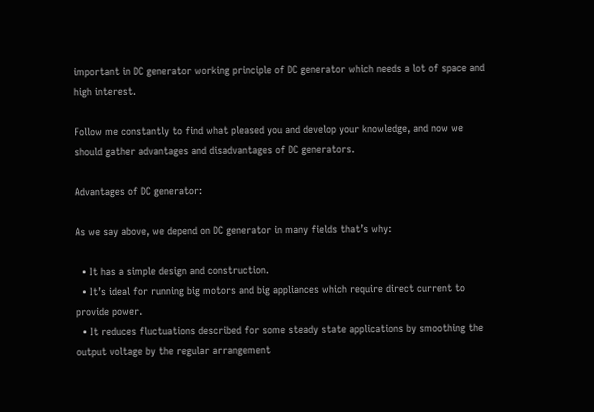important in DC generator working principle of DC generator which needs a lot of space and high interest.

Follow me constantly to find what pleased you and develop your knowledge, and now we should gather advantages and disadvantages of DC generators.

Advantages of DC generator:

As we say above, we depend on DC generator in many fields that’s why:

  • It has a simple design and construction.
  • It’s ideal for running big motors and big appliances which require direct current to provide power.
  • It reduces fluctuations described for some steady state applications by smoothing the output voltage by the regular arrangement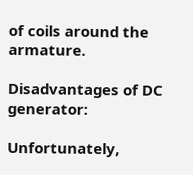of coils around the armature.

Disadvantages of DC generator:

Unfortunately,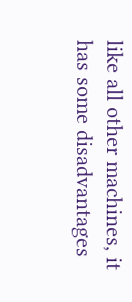like all other machines, it has some disadvantages